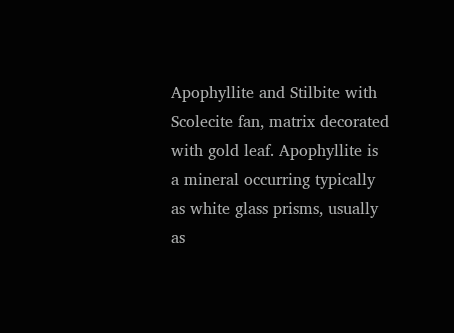Apophyllite and Stilbite with Scolecite fan, matrix decorated with gold leaf. Apophyllite is a mineral occurring typically as white glass prisms, usually as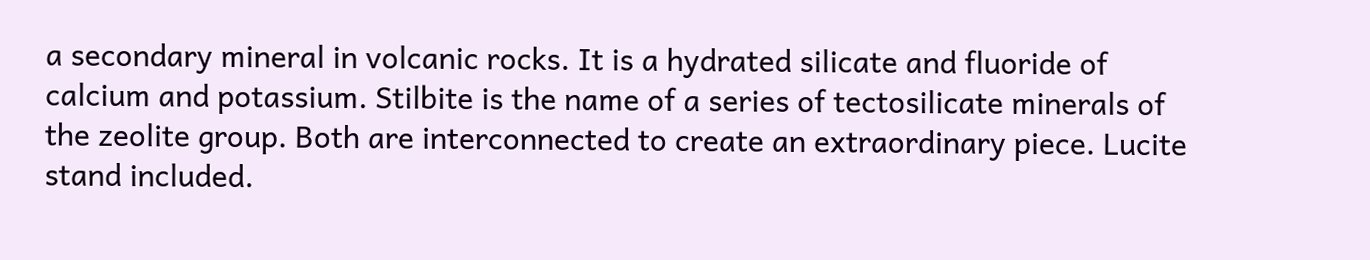a secondary mineral in volcanic rocks. It is a hydrated silicate and fluoride of calcium and potassium. Stilbite is the name of a series of tectosilicate minerals of the zeolite group. Both are interconnected to create an extraordinary piece. Lucite stand included.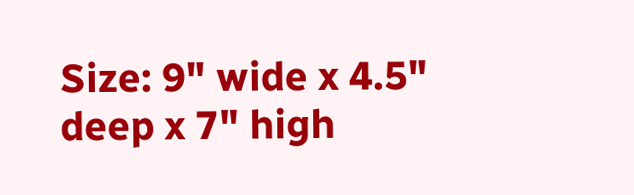Size: 9" wide x 4.5" deep x 7" high